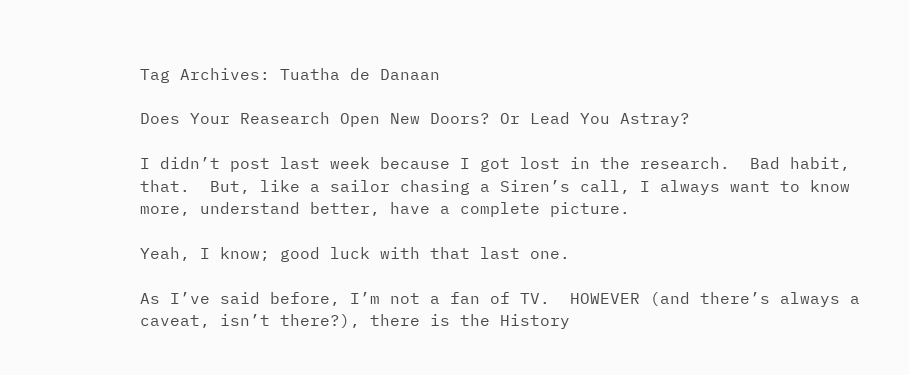Tag Archives: Tuatha de Danaan

Does Your Reasearch Open New Doors? Or Lead You Astray?

I didn’t post last week because I got lost in the research.  Bad habit, that.  But, like a sailor chasing a Siren’s call, I always want to know more, understand better, have a complete picture.

Yeah, I know; good luck with that last one.

As I’ve said before, I’m not a fan of TV.  HOWEVER (and there’s always a caveat, isn’t there?), there is the History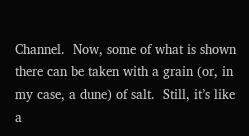Channel.  Now, some of what is shown there can be taken with a grain (or, in my case, a dune) of salt.  Still, it’s like a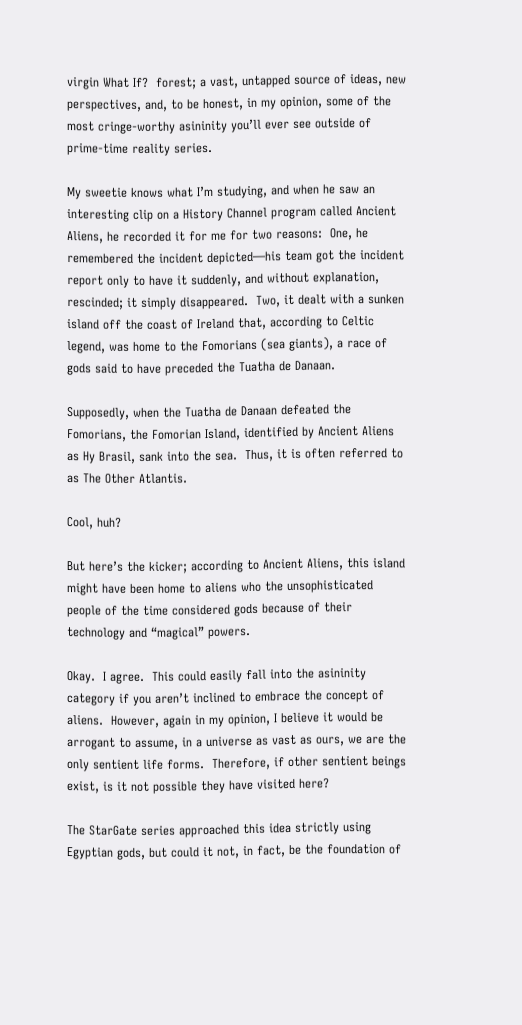virgin What If?  forest; a vast, untapped source of ideas, new perspectives, and, to be honest, in my opinion, some of the most cringe-worthy asininity you’ll ever see outside of prime-time reality series.

My sweetie knows what I’m studying, and when he saw an interesting clip on a History Channel program called Ancient Aliens, he recorded it for me for two reasons:  One, he remembered the incident depicted—his team got the incident report only to have it suddenly, and without explanation, rescinded; it simply disappeared.  Two, it dealt with a sunken island off the coast of Ireland that, according to Celtic legend, was home to the Fomorians (sea giants), a race of gods said to have preceded the Tuatha de Danaan.

Supposedly, when the Tuatha de Danaan defeated the Fomorians, the Fomorian Island, identified by Ancient Aliens as Hy Brasil, sank into the sea.  Thus, it is often referred to as The Other Atlantis.

Cool, huh?

But here’s the kicker; according to Ancient Aliens, this island might have been home to aliens who the unsophisticated people of the time considered gods because of their technology and “magical” powers.

Okay.  I agree.  This could easily fall into the asininity category if you aren’t inclined to embrace the concept of aliens.  However, again in my opinion, I believe it would be arrogant to assume, in a universe as vast as ours, we are the only sentient life forms.  Therefore, if other sentient beings exist, is it not possible they have visited here?

The StarGate series approached this idea strictly using Egyptian gods, but could it not, in fact, be the foundation of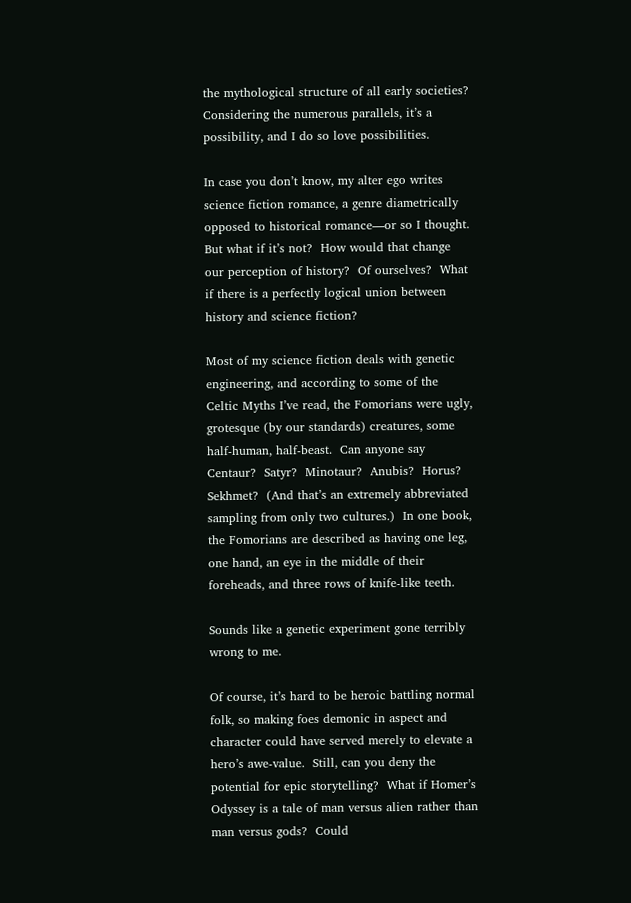the mythological structure of all early societies?  Considering the numerous parallels, it’s a possibility, and I do so love possibilities.

In case you don’t know, my alter ego writes science fiction romance, a genre diametrically opposed to historical romance—or so I thought.  But what if it’s not?  How would that change our perception of history?  Of ourselves?  What if there is a perfectly logical union between history and science fiction?

Most of my science fiction deals with genetic engineering, and according to some of the Celtic Myths I’ve read, the Fomorians were ugly, grotesque (by our standards) creatures, some half-human, half-beast.  Can anyone say Centaur?  Satyr?  Minotaur?  Anubis?  Horus?  Sekhmet?  (And that’s an extremely abbreviated sampling from only two cultures.)  In one book, the Fomorians are described as having one leg, one hand, an eye in the middle of their foreheads, and three rows of knife-like teeth.

Sounds like a genetic experiment gone terribly wrong to me.

Of course, it’s hard to be heroic battling normal folk, so making foes demonic in aspect and character could have served merely to elevate a hero’s awe-value.  Still, can you deny the  potential for epic storytelling?  What if Homer’s Odyssey is a tale of man versus alien rather than man versus gods?  Could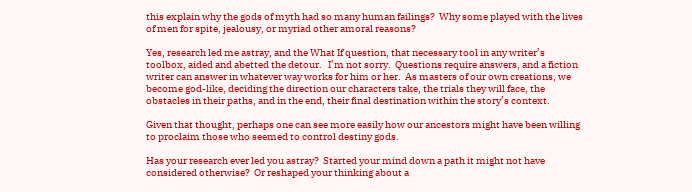this explain why the gods of myth had so many human failings?  Why some played with the lives of men for spite, jealousy, or myriad other amoral reasons?

Yes, research led me astray, and the What If question, that necessary tool in any writer’s toolbox, aided and abetted the detour.   I’m not sorry.  Questions require answers, and a fiction writer can answer in whatever way works for him or her.  As masters of our own creations, we become god-like, deciding the direction our characters take, the trials they will face, the obstacles in their paths, and in the end, their final destination within the story’s context.

Given that thought, perhaps one can see more easily how our ancestors might have been willing to proclaim those who seemed to control destiny gods.

Has your research ever led you astray?  Started your mind down a path it might not have considered otherwise?  Or reshaped your thinking about a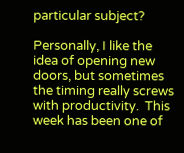particular subject?

Personally, I like the idea of opening new doors, but sometimes the timing really screws with productivity.  This week has been one of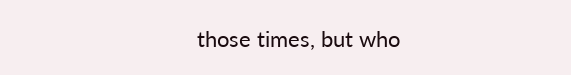those times, but who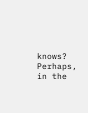knows?  Perhaps, in the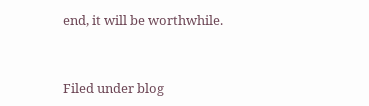end, it will be worthwhile.


Filed under blog